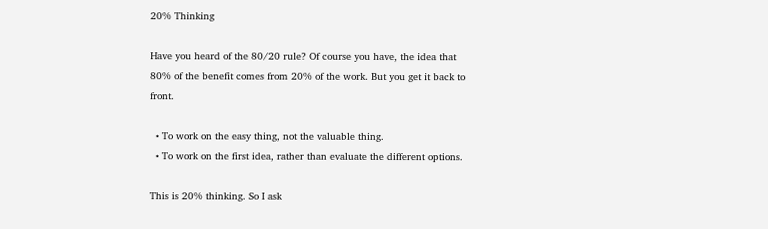20% Thinking

Have you heard of the 80/20 rule? Of course you have, the idea that 80% of the benefit comes from 20% of the work. But you get it back to front.

  • To work on the easy thing, not the valuable thing.
  • To work on the first idea, rather than evaluate the different options.

This is 20% thinking. So I ask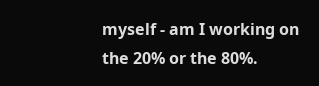myself - am I working on the 20% or the 80%.